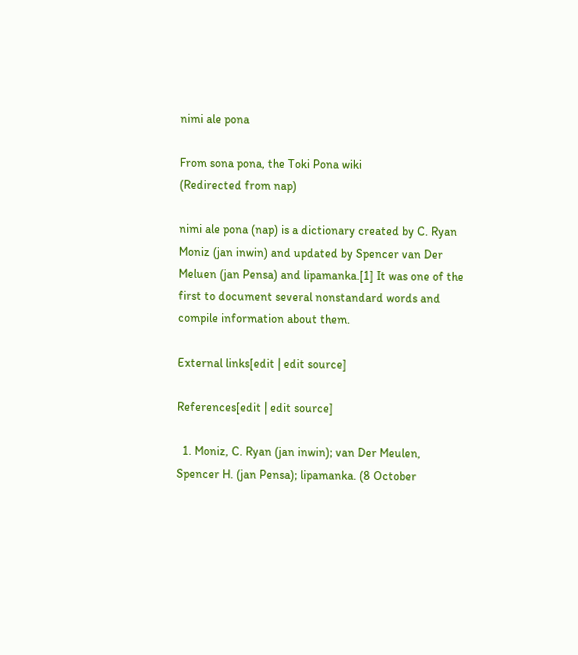nimi ale pona

From sona pona, the Toki Pona wiki
(Redirected from nap)

nimi ale pona (nap) is a dictionary created by C. Ryan Moniz (jan inwin) and updated by Spencer van Der Meluen (jan Pensa) and lipamanka.[1] It was one of the first to document several nonstandard words and compile information about them.

External links[edit | edit source]

References[edit | edit source]

  1. Moniz, C. Ryan (jan inwin); van Der Meulen, Spencer H. (jan Pensa); lipamanka. (8 October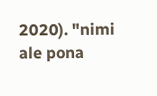2020). "nimi ale pona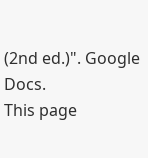(2nd ed.)". Google Docs.
This page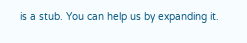is a stub. You can help us by expanding it.